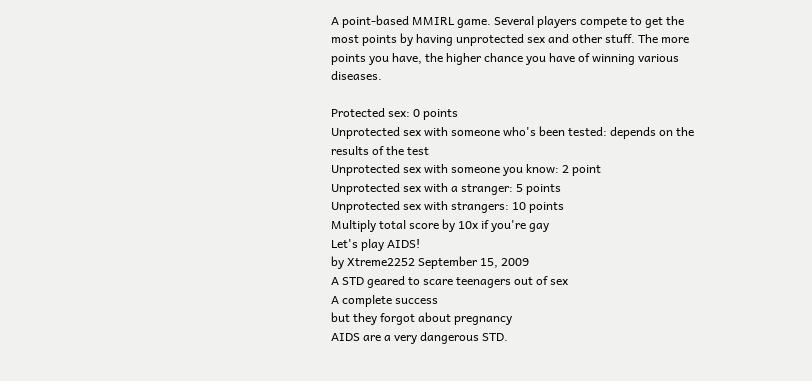A point-based MMIRL game. Several players compete to get the most points by having unprotected sex and other stuff. The more points you have, the higher chance you have of winning various diseases.

Protected sex: 0 points
Unprotected sex with someone who's been tested: depends on the results of the test
Unprotected sex with someone you know: 2 point
Unprotected sex with a stranger: 5 points
Unprotected sex with strangers: 10 points
Multiply total score by 10x if you're gay
Let's play AIDS!
by Xtreme2252 September 15, 2009
A STD geared to scare teenagers out of sex
A complete success
but they forgot about pregnancy
AIDS are a very dangerous STD.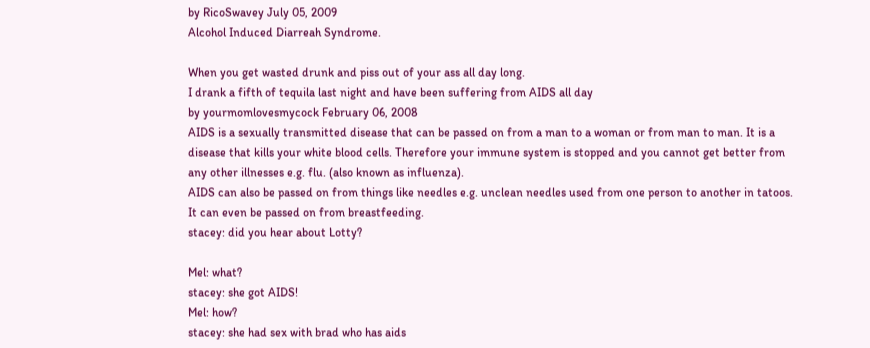by RicoSwavey July 05, 2009
Alcohol Induced Diarreah Syndrome.

When you get wasted drunk and piss out of your ass all day long.
I drank a fifth of tequila last night and have been suffering from AIDS all day
by yourmomlovesmycock February 06, 2008
AIDS is a sexually transmitted disease that can be passed on from a man to a woman or from man to man. It is a disease that kills your white blood cells. Therefore your immune system is stopped and you cannot get better from any other illnesses e.g. flu. (also known as influenza).
AIDS can also be passed on from things like needles e.g. unclean needles used from one person to another in tatoos. It can even be passed on from breastfeeding.
stacey: did you hear about Lotty?

Mel: what?
stacey: she got AIDS!
Mel: how?
stacey: she had sex with brad who has aids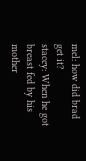mel: how did brad get it?
stacey: When he got breast fed by his mother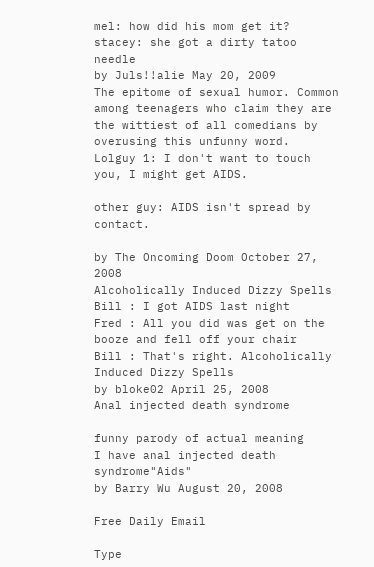mel: how did his mom get it?
stacey: she got a dirty tatoo needle
by Juls!!alie May 20, 2009
The epitome of sexual humor. Common among teenagers who claim they are the wittiest of all comedians by overusing this unfunny word.
Lolguy 1: I don't want to touch you, I might get AIDS.

other guy: AIDS isn't spread by contact.

by The Oncoming Doom October 27, 2008
Alcoholically Induced Dizzy Spells
Bill : I got AIDS last night
Fred : All you did was get on the booze and fell off your chair
Bill : That's right. Alcoholically Induced Dizzy Spells
by bloke02 April 25, 2008
Anal injected death syndrome

funny parody of actual meaning
I have anal injected death syndrome"Aids"
by Barry Wu August 20, 2008

Free Daily Email

Type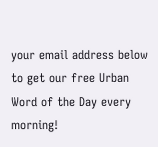your email address below to get our free Urban Word of the Day every morning!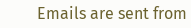Emails are sent from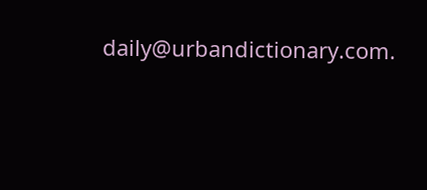daily@urbandictionary.com.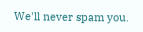We'll never spam you.